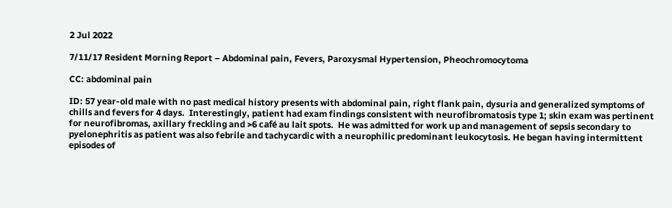2 Jul 2022

7/11/17 Resident Morning Report – Abdominal pain, Fevers, Paroxysmal Hypertension, Pheochromocytoma

CC: abdominal pain

ID: 57 year-old male with no past medical history presents with abdominal pain, right flank pain, dysuria and generalized symptoms of chills and fevers for 4 days.  Interestingly, patient had exam findings consistent with neurofibromatosis type 1; skin exam was pertinent for neurofibromas, axillary freckling and >6 café au lait spots.  He was admitted for work up and management of sepsis secondary to pyelonephritis as patient was also febrile and tachycardic with a neurophilic predominant leukocytosis. He began having intermittent episodes of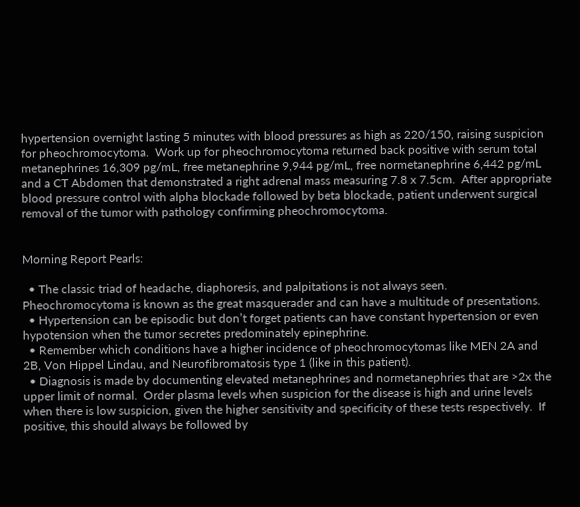hypertension overnight lasting 5 minutes with blood pressures as high as 220/150, raising suspicion for pheochromocytoma.  Work up for pheochromocytoma returned back positive with serum total metanephrines 16,309 pg/mL, free metanephrine 9,944 pg/mL, free normetanephrine 6,442 pg/mL and a CT Abdomen that demonstrated a right adrenal mass measuring 7.8 x 7.5cm.  After appropriate blood pressure control with alpha blockade followed by beta blockade, patient underwent surgical removal of the tumor with pathology confirming pheochromocytoma.


Morning Report Pearls:

  • The classic triad of headache, diaphoresis, and palpitations is not always seen.  Pheochromocytoma is known as the great masquerader and can have a multitude of presentations.
  • Hypertension can be episodic but don’t forget patients can have constant hypertension or even hypotension when the tumor secretes predominately epinephrine.
  • Remember which conditions have a higher incidence of pheochromocytomas like MEN 2A and 2B, Von Hippel Lindau, and Neurofibromatosis type 1 (like in this patient).
  • Diagnosis is made by documenting elevated metanephrines and normetanephries that are >2x the upper limit of normal.  Order plasma levels when suspicion for the disease is high and urine levels when there is low suspicion, given the higher sensitivity and specificity of these tests respectively.  If positive, this should always be followed by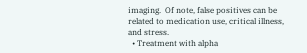imaging.  Of note, false positives can be related to medication use, critical illness, and stress.
  • Treatment with alpha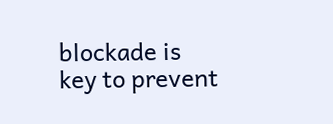blockade is key to prevent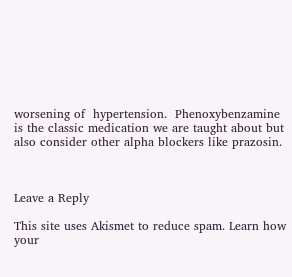worsening of  hypertension.  Phenoxybenzamine is the classic medication we are taught about but also consider other alpha blockers like prazosin.



Leave a Reply

This site uses Akismet to reduce spam. Learn how your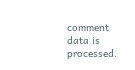comment data is processed.